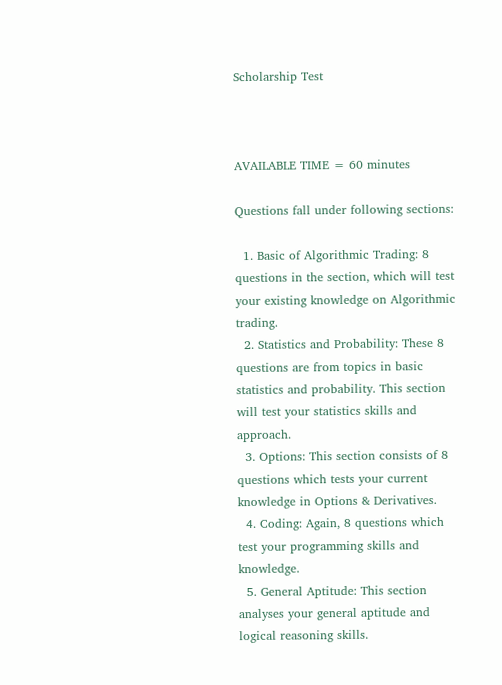Scholarship Test



AVAILABLE TIME = 60 minutes

Questions fall under following sections:

  1. Basic of Algorithmic Trading: 8 questions in the section, which will test your existing knowledge on Algorithmic trading.
  2. Statistics and Probability: These 8 questions are from topics in basic statistics and probability. This section will test your statistics skills and approach.
  3. Options: This section consists of 8 questions which tests your current knowledge in Options & Derivatives.
  4. Coding: Again, 8 questions which test your programming skills and knowledge.
  5. General Aptitude: This section analyses your general aptitude and logical reasoning skills.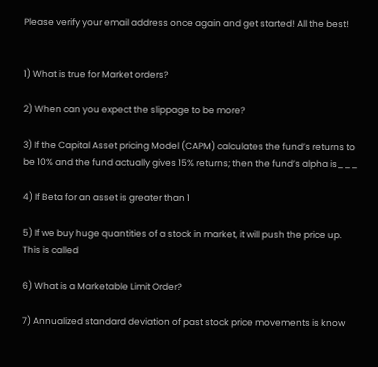Please verify your email address once again and get started! All the best!


1) What is true for Market orders?

2) When can you expect the slippage to be more?

3) If the Capital Asset pricing Model (CAPM) calculates the fund’s returns to be 10% and the fund actually gives 15% returns; then the fund’s alpha is___

4) If Beta for an asset is greater than 1

5) If we buy huge quantities of a stock in market, it will push the price up. This is called

6) What is a Marketable Limit Order?

7) Annualized standard deviation of past stock price movements is know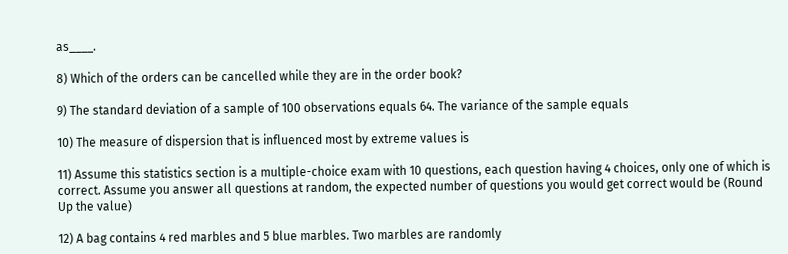as____.

8) Which of the orders can be cancelled while they are in the order book?

9) The standard deviation of a sample of 100 observations equals 64. The variance of the sample equals

10) The measure of dispersion that is influenced most by extreme values is

11) Assume this statistics section is a multiple-choice exam with 10 questions, each question having 4 choices, only one of which is correct. Assume you answer all questions at random, the expected number of questions you would get correct would be (Round Up the value)

12) A bag contains 4 red marbles and 5 blue marbles. Two marbles are randomly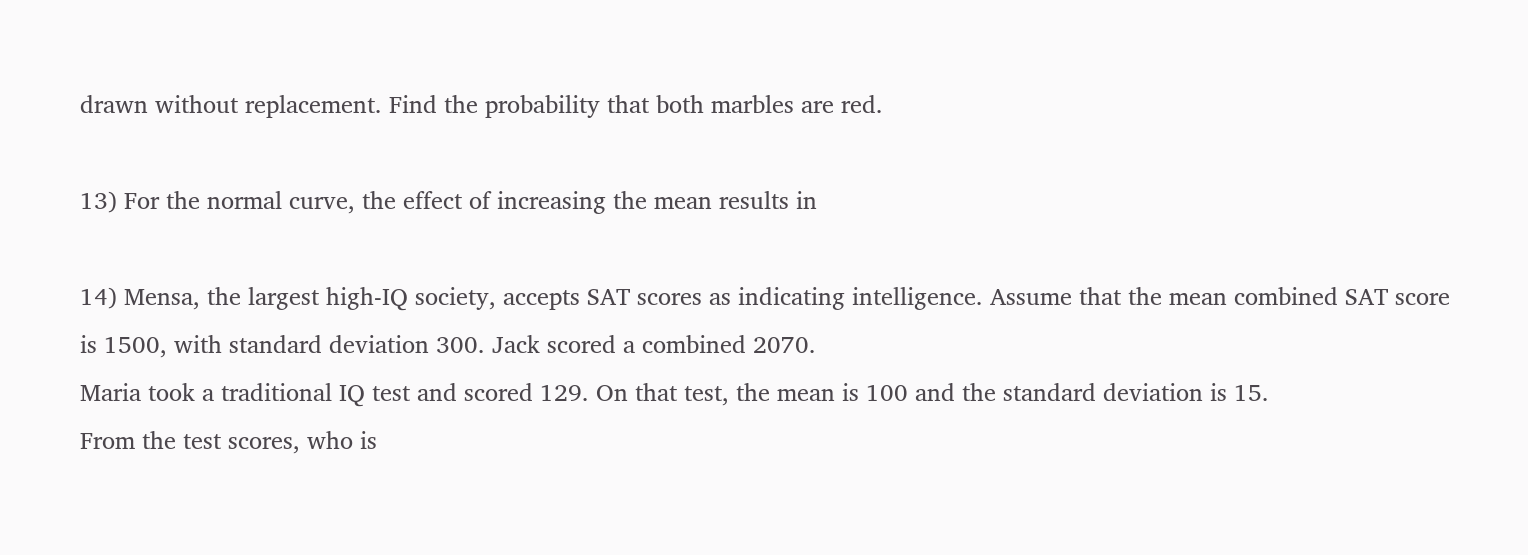drawn without replacement. Find the probability that both marbles are red.

13) For the normal curve, the effect of increasing the mean results in

14) Mensa, the largest high-IQ society, accepts SAT scores as indicating intelligence. Assume that the mean combined SAT score is 1500, with standard deviation 300. Jack scored a combined 2070.
Maria took a traditional IQ test and scored 129. On that test, the mean is 100 and the standard deviation is 15.
From the test scores, who is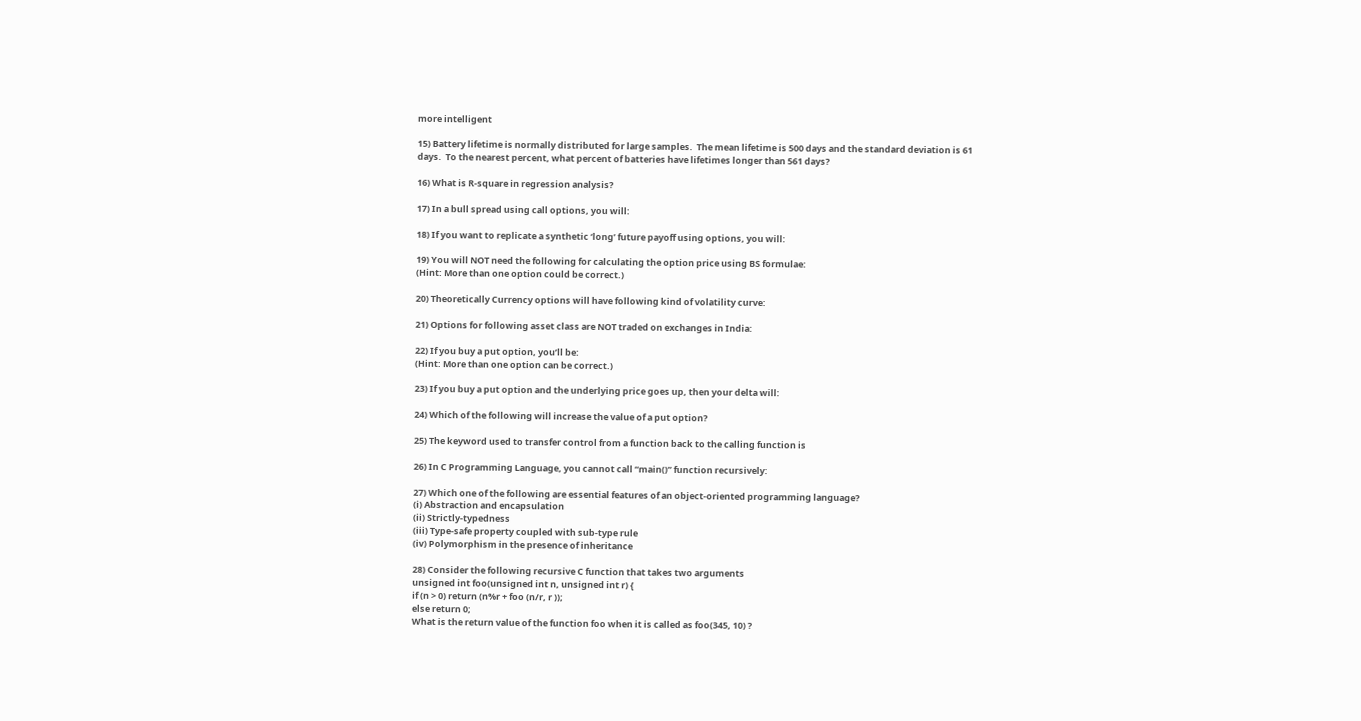more intelligent

15) Battery lifetime is normally distributed for large samples.  The mean lifetime is 500 days and the standard deviation is 61 days.  To the nearest percent, what percent of batteries have lifetimes longer than 561 days?

16) What is R-square in regression analysis?

17) In a bull spread using call options, you will:

18) If you want to replicate a synthetic ‘long’ future payoff using options, you will:

19) You will NOT need the following for calculating the option price using BS formulae:
(Hint: More than one option could be correct.)

20) Theoretically Currency options will have following kind of volatility curve:

21) Options for following asset class are NOT traded on exchanges in India:

22) If you buy a put option, you’ll be:
(Hint: More than one option can be correct.)

23) If you buy a put option and the underlying price goes up, then your delta will:

24) Which of the following will increase the value of a put option?

25) The keyword used to transfer control from a function back to the calling function is

26) In C Programming Language, you cannot call “main()” function recursively:

27) Which one of the following are essential features of an object-oriented programming language?
(i) Abstraction and encapsulation
(ii) Strictly-typedness
(iii) Type-safe property coupled with sub-type rule
(iv) Polymorphism in the presence of inheritance

28) Consider the following recursive C function that takes two arguments
unsigned int foo(unsigned int n, unsigned int r) {
if (n > 0) return (n%r + foo (n/r, r ));
else return 0;
What is the return value of the function foo when it is called as foo(345, 10) ?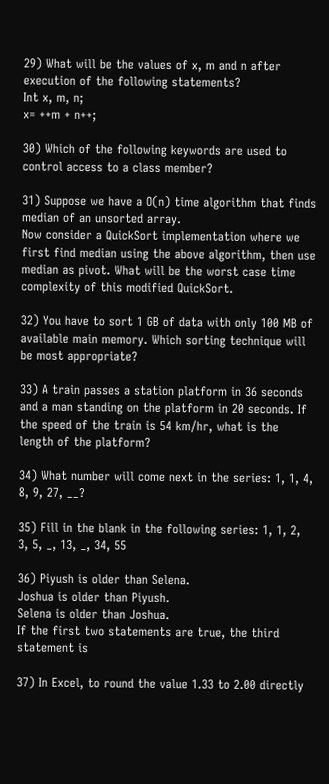29) What will be the values of x, m and n after execution of the following statements?
Int x, m, n;
x= ++m + n++;

30) Which of the following keywords are used to control access to a class member?

31) Suppose we have a O(n) time algorithm that finds median of an unsorted array.
Now consider a QuickSort implementation where we first find median using the above algorithm, then use median as pivot. What will be the worst case time complexity of this modified QuickSort.

32) You have to sort 1 GB of data with only 100 MB of available main memory. Which sorting technique will be most appropriate?

33) A train passes a station platform in 36 seconds and a man standing on the platform in 20 seconds. If the speed of the train is 54 km/hr, what is the length of the platform?

34) What number will come next in the series: 1, 1, 4, 8, 9, 27, __?

35) Fill in the blank in the following series: 1, 1, 2, 3, 5, _, 13, _, 34, 55

36) Piyush is older than Selena.
Joshua is older than Piyush.
Selena is older than Joshua.
If the first two statements are true, the third statement is

37) In Excel, to round the value 1.33 to 2.00 directly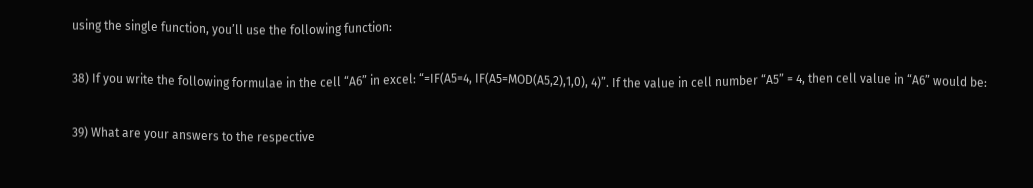using the single function, you’ll use the following function:

38) If you write the following formulae in the cell “A6” in excel: “=IF(A5=4, IF(A5=MOD(A5,2),1,0), 4)”. If the value in cell number “A5” = 4, then cell value in “A6” would be:

39) What are your answers to the respective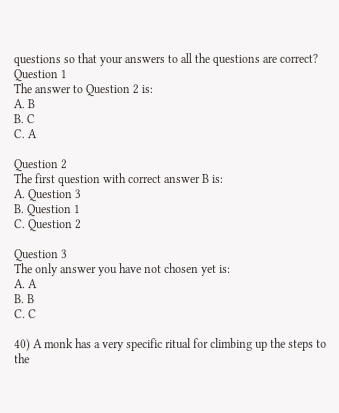questions so that your answers to all the questions are correct?
Question 1
The answer to Question 2 is:
A. B
B. C
C. A

Question 2
The first question with correct answer B is:
A. Question 3
B. Question 1
C. Question 2

Question 3
The only answer you have not chosen yet is:
A. A
B. B
C. C

40) A monk has a very specific ritual for climbing up the steps to the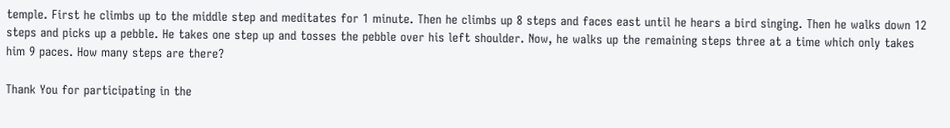temple. First he climbs up to the middle step and meditates for 1 minute. Then he climbs up 8 steps and faces east until he hears a bird singing. Then he walks down 12 steps and picks up a pebble. He takes one step up and tosses the pebble over his left shoulder. Now, he walks up the remaining steps three at a time which only takes him 9 paces. How many steps are there?

Thank You for participating in the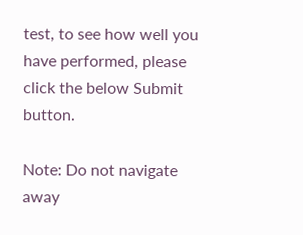test, to see how well you have performed, please click the below Submit button.

Note: Do not navigate away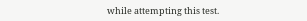while attempting this test.